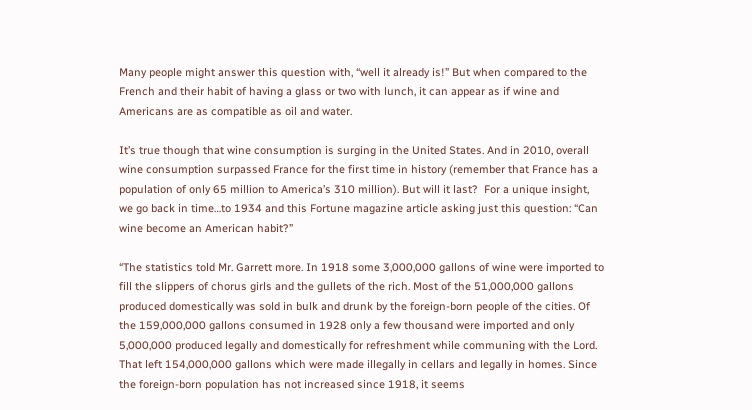Many people might answer this question with, “well it already is!” But when compared to the French and their habit of having a glass or two with lunch, it can appear as if wine and Americans are as compatible as oil and water.

It’s true though that wine consumption is surging in the United States. And in 2010, overall wine consumption surpassed France for the first time in history (remember that France has a population of only 65 million to America’s 310 million). But will it last?  For a unique insight, we go back in time…to 1934 and this Fortune magazine article asking just this question: “Can wine become an American habit?”

“The statistics told Mr. Garrett more. In 1918 some 3,000,000 gallons of wine were imported to fill the slippers of chorus girls and the gullets of the rich. Most of the 51,000,000 gallons produced domestically was sold in bulk and drunk by the foreign-born people of the cities. Of the 159,000,000 gallons consumed in 1928 only a few thousand were imported and only 5,000,000 produced legally and domestically for refreshment while communing with the Lord. That left 154,000,000 gallons which were made illegally in cellars and legally in homes. Since the foreign-born population has not increased since 1918, it seems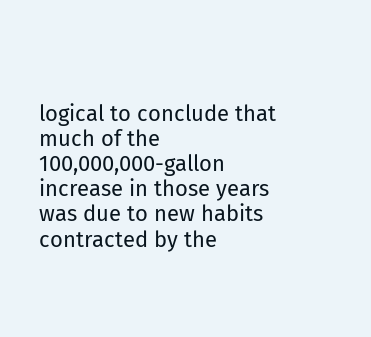logical to conclude that much of the 100,000,000-gallon increase in those years was due to new habits contracted by the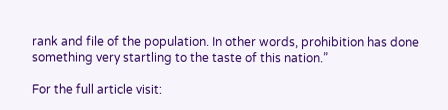rank and file of the population. In other words, prohibition has done something very startling to the taste of this nation.”

For the full article visit: